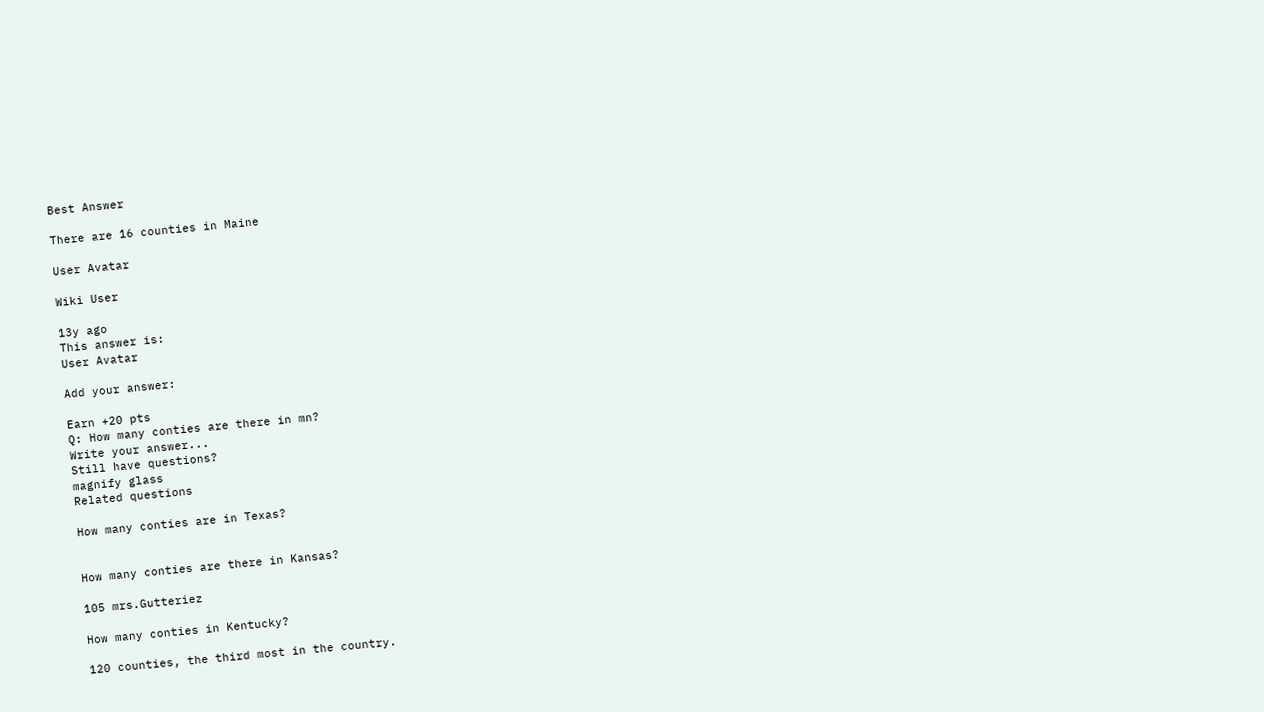Best Answer

There are 16 counties in Maine

User Avatar

Wiki User

13y ago
This answer is:
User Avatar

Add your answer:

Earn +20 pts
Q: How many conties are there in mn?
Write your answer...
Still have questions?
magnify glass
Related questions

How many conties are in Texas?


How many conties are there in Kansas?

105 mrs.Gutteriez

How many conties in Kentucky?

120 counties, the third most in the country.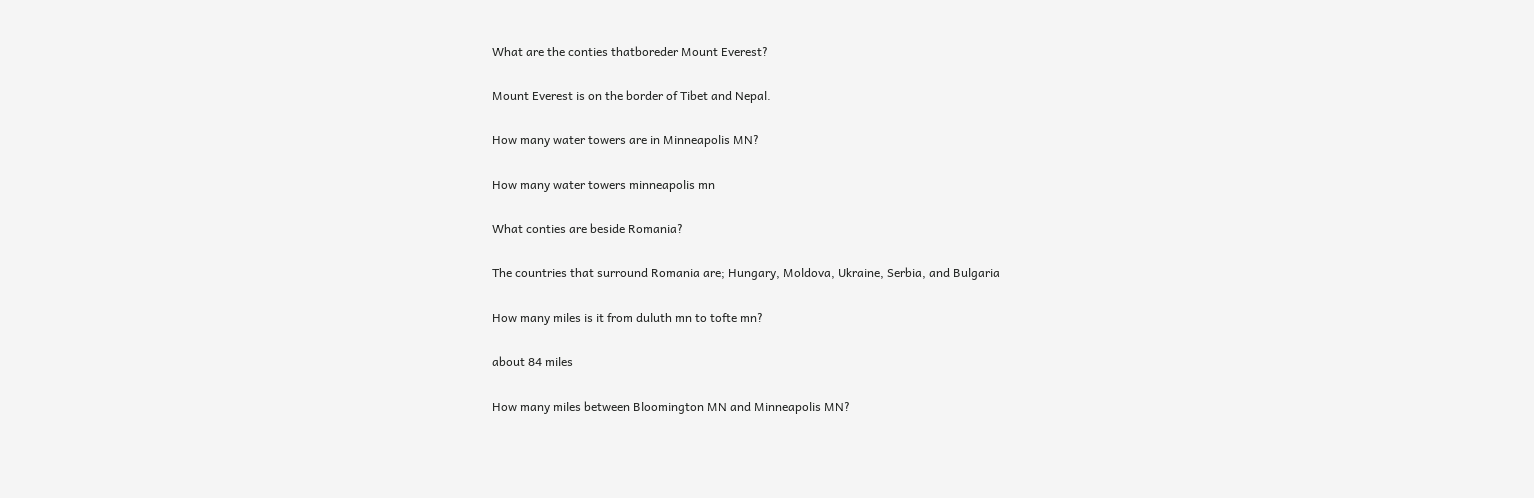What are the conties thatboreder Mount Everest?

Mount Everest is on the border of Tibet and Nepal.

How many water towers are in Minneapolis MN?

How many water towers minneapolis mn

What conties are beside Romania?

The countries that surround Romania are; Hungary, Moldova, Ukraine, Serbia, and Bulgaria

How many miles is it from duluth mn to tofte mn?

about 84 miles

How many miles between Bloomington MN and Minneapolis MN?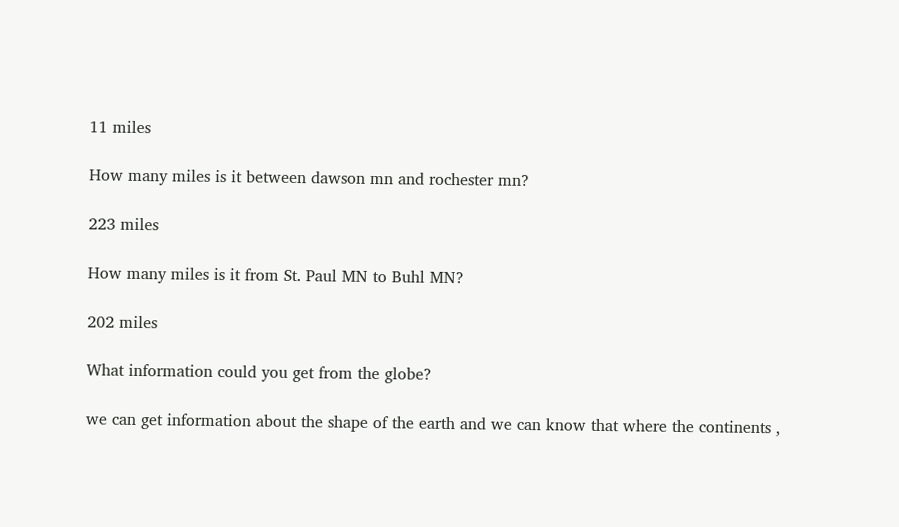11 miles

How many miles is it between dawson mn and rochester mn?

223 miles

How many miles is it from St. Paul MN to Buhl MN?

202 miles

What information could you get from the globe?

we can get information about the shape of the earth and we can know that where the continents ,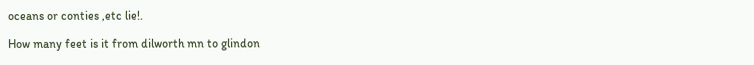oceans or conties ,etc lie!.

How many feet is it from dilworth mn to glindon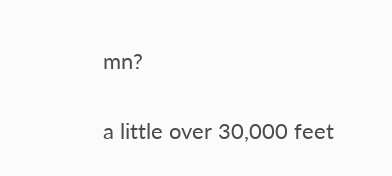mn?

a little over 30,000 feet